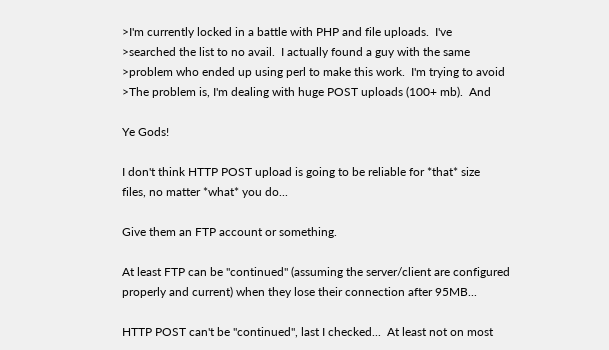>I'm currently locked in a battle with PHP and file uploads.  I've
>searched the list to no avail.  I actually found a guy with the same
>problem who ended up using perl to make this work.  I'm trying to avoid
>The problem is, I'm dealing with huge POST uploads (100+ mb).  And

Ye Gods!

I don't think HTTP POST upload is going to be reliable for *that* size
files, no matter *what* you do...

Give them an FTP account or something.

At least FTP can be "continued" (assuming the server/client are configured
properly and current) when they lose their connection after 95MB...

HTTP POST can't be "continued", last I checked...  At least not on most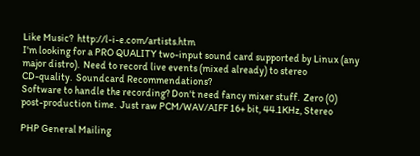Like Music?  http://l-i-e.com/artists.htm
I'm looking for a PRO QUALITY two-input sound card supported by Linux (any
major distro).  Need to record live events (mixed already) to stereo
CD-quality.  Soundcard Recommendations?
Software to handle the recording? Don't need fancy mixer stuff.  Zero (0)
post-production time.  Just raw PCM/WAV/AIFF 16+ bit, 44.1KHz, Stereo

PHP General Mailing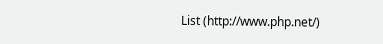List (http://www.php.net/)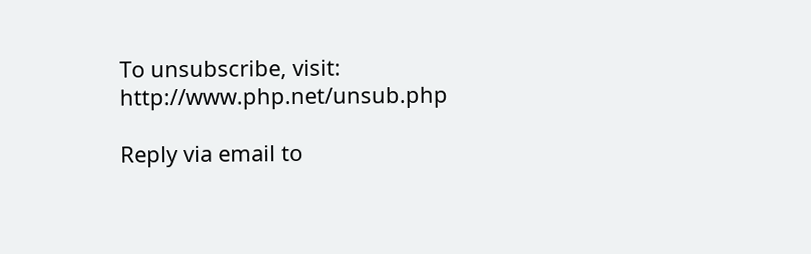To unsubscribe, visit: http://www.php.net/unsub.php

Reply via email to